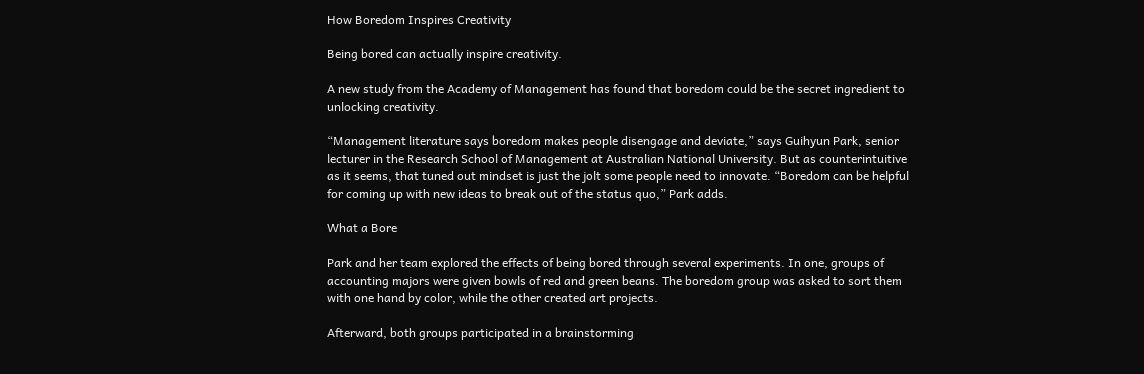How Boredom Inspires Creativity

Being bored can actually inspire creativity.

A new study from the Academy of Management has found that boredom could be the secret ingredient to unlocking creativity.

“Management literature says boredom makes people disengage and deviate,” says Guihyun Park, senior lecturer in the Research School of Management at Australian National University. But as counterintuitive as it seems, that tuned out mindset is just the jolt some people need to innovate. “Boredom can be helpful for coming up with new ideas to break out of the status quo,” Park adds.

What a Bore

Park and her team explored the effects of being bored through several experiments. In one, groups of accounting majors were given bowls of red and green beans. The boredom group was asked to sort them with one hand by color, while the other created art projects.

Afterward, both groups participated in a brainstorming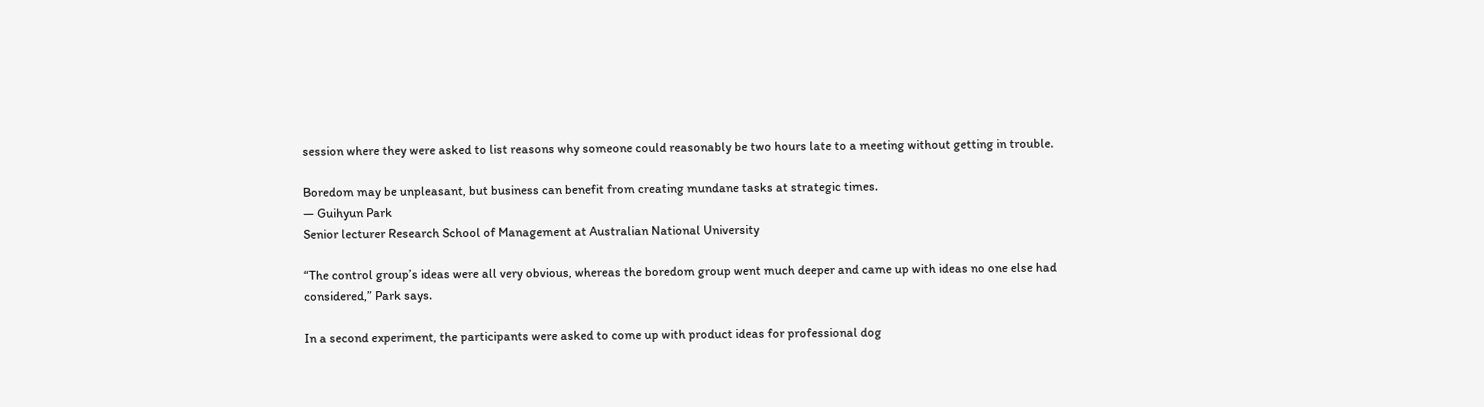session where they were asked to list reasons why someone could reasonably be two hours late to a meeting without getting in trouble.

Boredom may be unpleasant, but business can benefit from creating mundane tasks at strategic times.
— Guihyun Park
Senior lecturer Research School of Management at Australian National University

“The control group’s ideas were all very obvious, whereas the boredom group went much deeper and came up with ideas no one else had considered,” Park says.

In a second experiment, the participants were asked to come up with product ideas for professional dog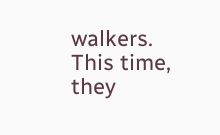walkers. This time, they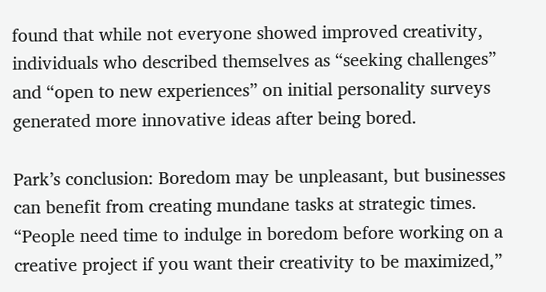found that while not everyone showed improved creativity, individuals who described themselves as “seeking challenges” and “open to new experiences” on initial personality surveys generated more innovative ideas after being bored.

Park’s conclusion: Boredom may be unpleasant, but businesses can benefit from creating mundane tasks at strategic times. “People need time to indulge in boredom before working on a creative project if you want their creativity to be maximized,”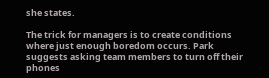she states.

The trick for managers is to create conditions where just enough boredom occurs. Park suggests asking team members to turn off their phones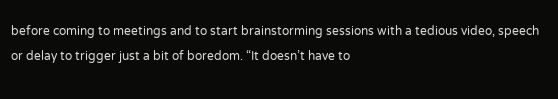before coming to meetings and to start brainstorming sessions with a tedious video, speech or delay to trigger just a bit of boredom. “It doesn’t have to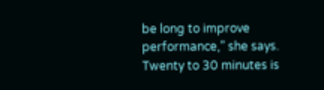be long to improve performance,” she says. Twenty to 30 minutes is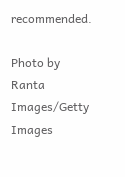recommended.

Photo by Ranta Images/Getty Images